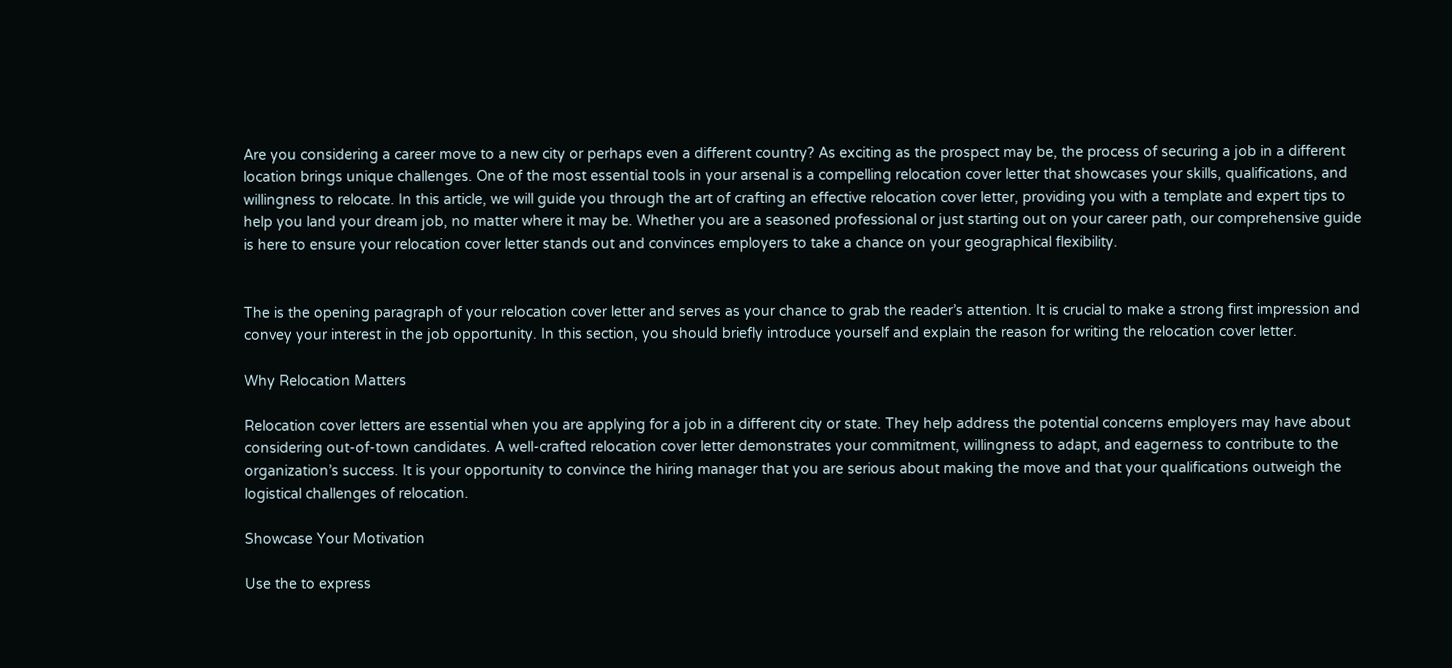Are you considering a career move to a new city or perhaps even a different country? As exciting as the prospect may be, the process of securing a job in a different location brings unique challenges. One of the most essential tools in your arsenal is a compelling relocation cover letter that showcases your skills, qualifications, and willingness to relocate. In this article, we will guide you through the art of crafting an effective relocation cover letter, providing you with a template and expert tips to help you land your dream job, no matter where it may be. Whether you are a seasoned professional or just starting out on your career path, our comprehensive guide is here to ensure your relocation cover letter stands out and convinces employers to take a chance on your geographical flexibility.


The is the opening paragraph of your relocation cover letter and serves as your chance to grab the reader’s attention. It is crucial to make a strong first impression and convey your interest in the job opportunity. In this section, you should briefly introduce yourself and explain the reason for writing the relocation cover letter.

Why Relocation Matters

Relocation cover letters are essential when you are applying for a job in a different city or state. They help address the potential concerns employers may have about considering out-of-town candidates. A well-crafted relocation cover letter demonstrates your commitment, willingness to adapt, and eagerness to contribute to the organization’s success. It is your opportunity to convince the hiring manager that you are serious about making the move and that your qualifications outweigh the logistical challenges of relocation.

Showcase Your Motivation

Use the to express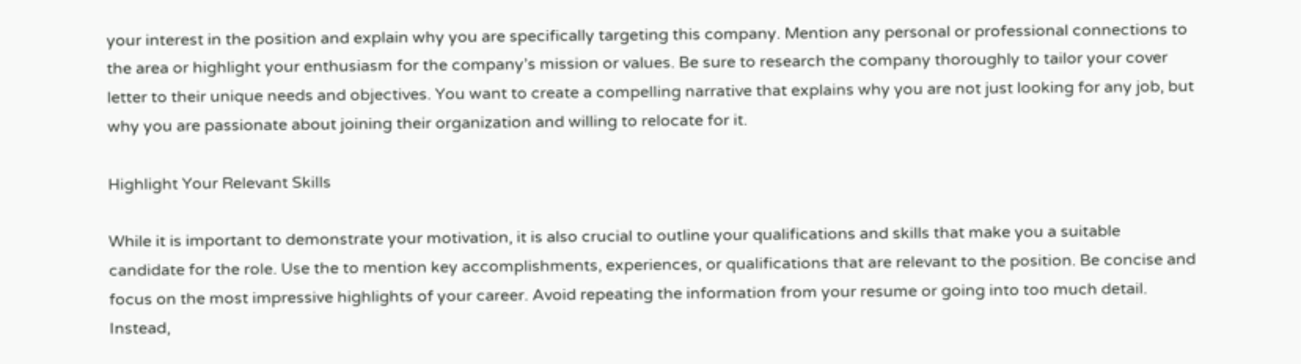your interest in the position and explain why you are specifically targeting this company. Mention any personal or professional connections to the area or highlight your enthusiasm for the company’s mission or values. Be sure to research the company thoroughly to tailor your cover letter to their unique needs and objectives. You want to create a compelling narrative that explains why you are not just looking for any job, but why you are passionate about joining their organization and willing to relocate for it.

Highlight Your Relevant Skills

While it is important to demonstrate your motivation, it is also crucial to outline your qualifications and skills that make you a suitable candidate for the role. Use the to mention key accomplishments, experiences, or qualifications that are relevant to the position. Be concise and focus on the most impressive highlights of your career. Avoid repeating the information from your resume or going into too much detail. Instead,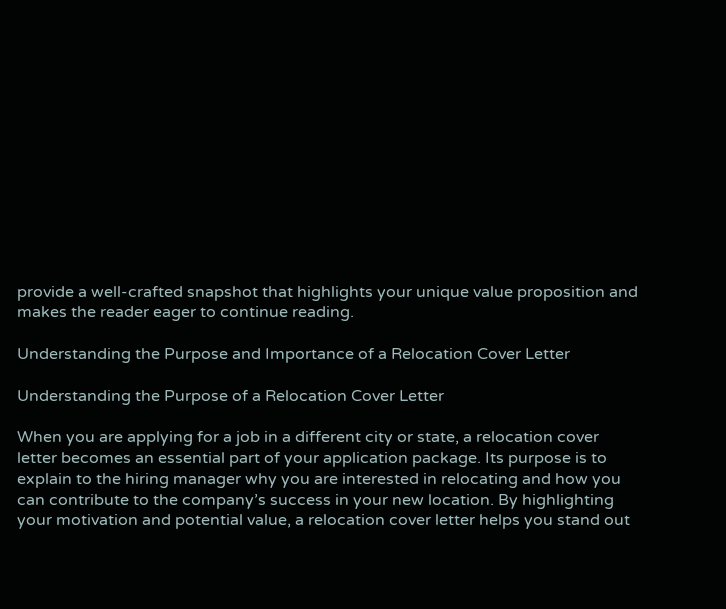provide a well-crafted snapshot that highlights your unique value proposition and makes the reader eager to continue reading.

Understanding the Purpose and Importance of a Relocation Cover Letter

Understanding the Purpose of a Relocation Cover Letter

When you are applying for a job in a different city or state, a relocation cover letter becomes an essential part of your application package. Its purpose is to explain to the hiring manager why you are interested in relocating and how you can contribute to the company’s success in your new location. By highlighting your motivation and potential value, a relocation cover letter helps you stand out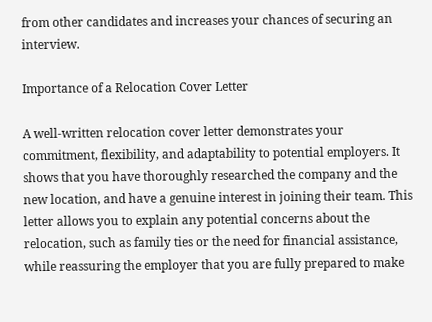from other candidates and increases your chances of securing an interview.

Importance of a Relocation Cover Letter

A well-written relocation cover letter demonstrates your commitment, flexibility, and adaptability to potential employers. It shows that you have thoroughly researched the company and the new location, and have a genuine interest in joining their team. This letter allows you to explain any potential concerns about the relocation, such as family ties or the need for financial assistance, while reassuring the employer that you are fully prepared to make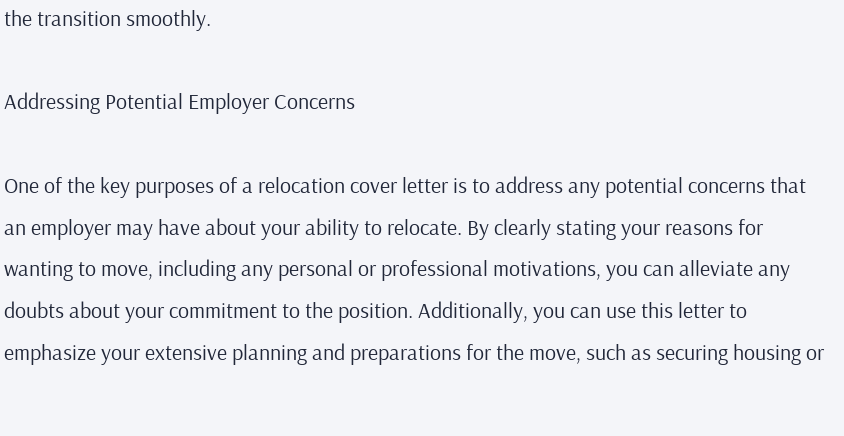the transition smoothly.

Addressing Potential Employer Concerns

One of the key purposes of a relocation cover letter is to address any potential concerns that an employer may have about your ability to relocate. By clearly stating your reasons for wanting to move, including any personal or professional motivations, you can alleviate any doubts about your commitment to the position. Additionally, you can use this letter to emphasize your extensive planning and preparations for the move, such as securing housing or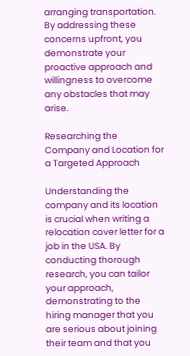arranging transportation. By addressing these concerns upfront, you demonstrate your proactive approach and willingness to overcome any obstacles that may arise.

Researching the Company and Location for a Targeted Approach

Understanding the company and its location is crucial when writing a relocation cover letter for a job in the USA. By conducting thorough research, you can tailor your approach, demonstrating to the hiring manager that you are serious about joining their team and that you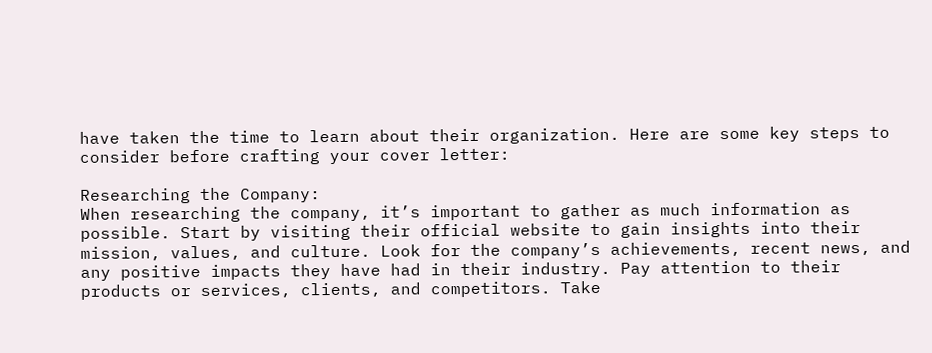have taken the time to learn about their organization. Here are some key steps to consider before crafting your cover letter:

Researching the Company:
When researching the company, it’s important to gather as much information as possible. Start by visiting their official website to gain insights into their mission, values, and culture. Look for the company’s achievements, recent news, and any positive impacts they have had in their industry. Pay attention to their products or services, clients, and competitors. Take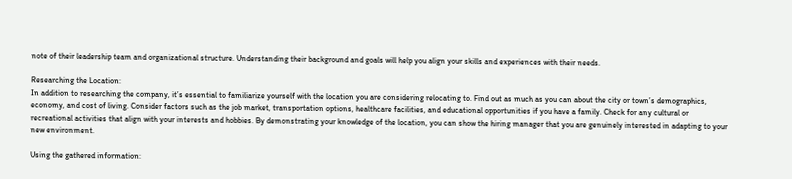note of their leadership team and organizational structure. Understanding their background and goals will help you align your skills and experiences with their needs.

Researching the Location:
In addition to researching the company, it’s essential to familiarize yourself with the location you are considering relocating to. Find out as much as you can about the city or town’s demographics, economy, and cost of living. Consider factors such as the job market, transportation options, healthcare facilities, and educational opportunities if you have a family. Check for any cultural or recreational activities that align with your interests and hobbies. By demonstrating your knowledge of the location, you can show the hiring manager that you are genuinely interested in adapting to your new environment.

Using the gathered information: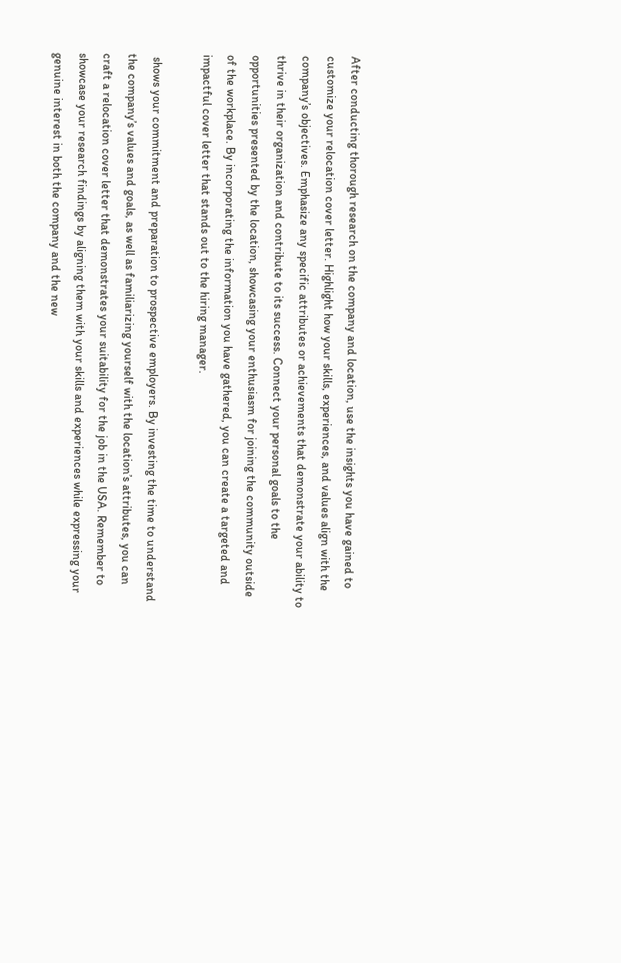After conducting thorough research on the company and location, use the insights you have gained to customize your relocation cover letter. Highlight how your skills, experiences, and values align with the company’s objectives. Emphasize any specific attributes or achievements that demonstrate your ability to thrive in their organization and contribute to its success. Connect your personal goals to the opportunities presented by the location, showcasing your enthusiasm for joining the community outside of the workplace. By incorporating the information you have gathered, you can create a targeted and impactful cover letter that stands out to the hiring manager.

 shows your commitment and preparation to prospective employers. By investing the time to understand the company’s values and goals, as well as familiarizing yourself with the location’s attributes, you can craft a relocation cover letter that demonstrates your suitability for the job in the USA. Remember to showcase your research findings by aligning them with your skills and experiences while expressing your genuine interest in both the company and the new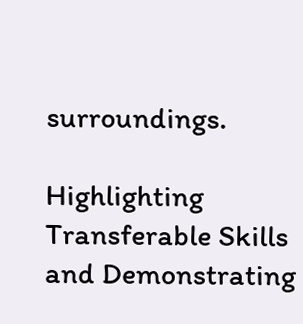surroundings.

Highlighting Transferable Skills and Demonstrating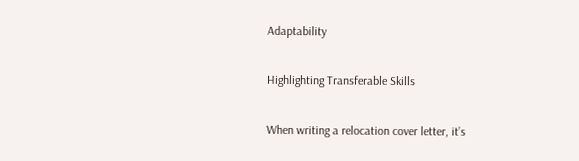Adaptability

Highlighting Transferable Skills

When writing a relocation cover letter, it’s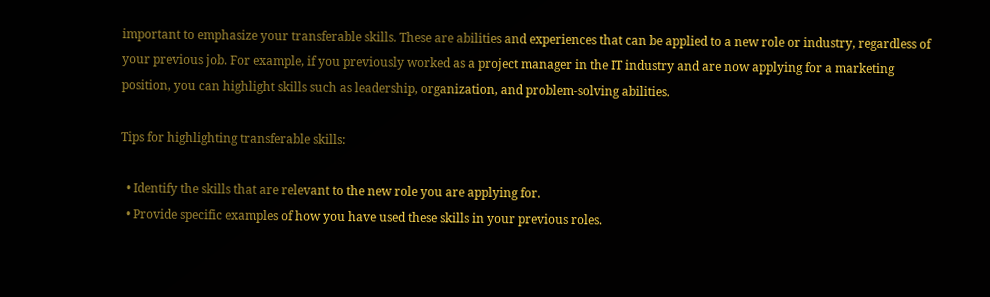important to emphasize your transferable skills. These are abilities and experiences that can be applied to a new role or industry, regardless of your previous job. For example, if you previously worked as a project manager in the IT industry and are now applying for a marketing position, you can highlight skills such as leadership, organization, and problem-solving abilities.

Tips for highlighting transferable skills:

  • Identify the skills that are relevant to the new role you are applying for.
  • Provide specific examples of how you have used these skills in your previous roles.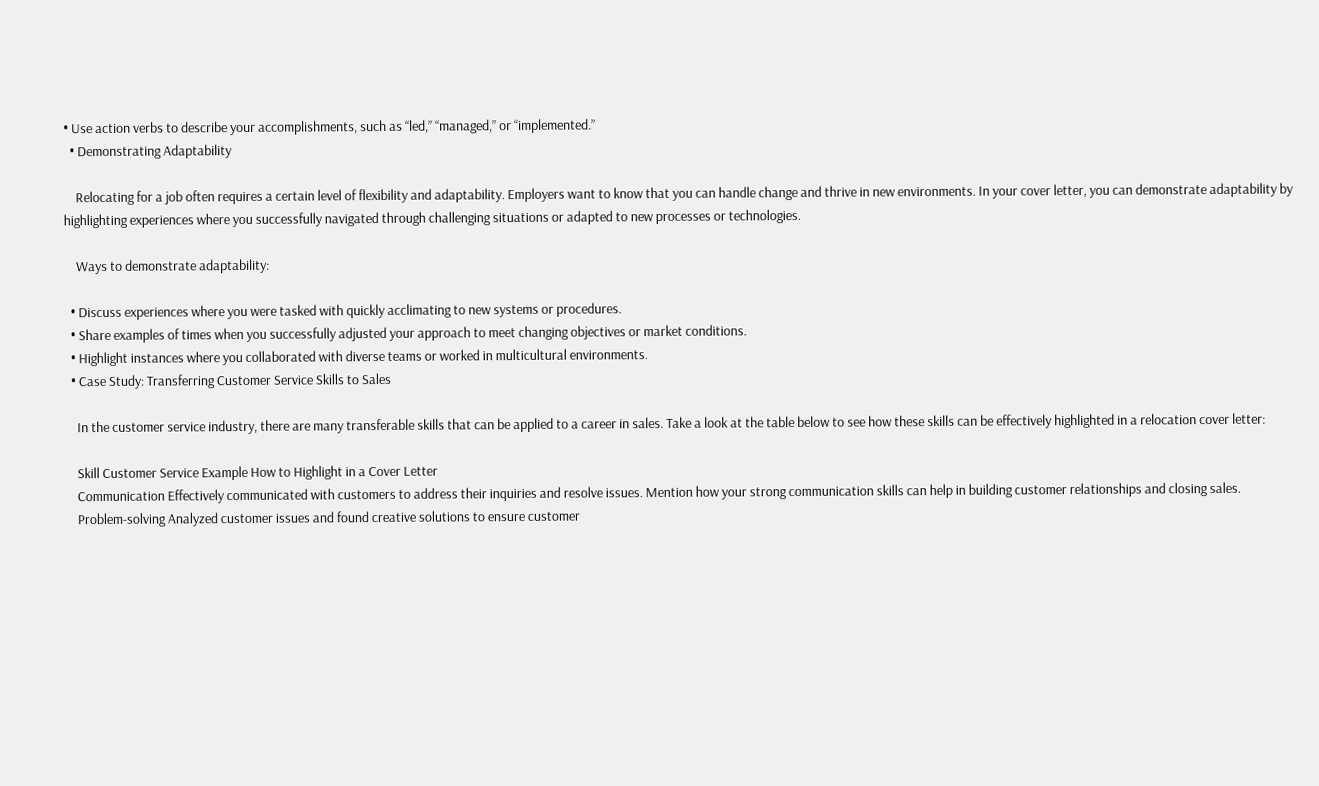• Use action verbs to describe your accomplishments, such as “led,” “managed,” or “implemented.”
  • Demonstrating Adaptability

    Relocating for a job often requires a certain level of flexibility and adaptability. Employers want to know that you can handle change and thrive in new environments. In your cover letter, you can demonstrate adaptability by highlighting experiences where you successfully navigated through challenging situations or adapted to new processes or technologies.

    Ways to demonstrate adaptability:

  • Discuss experiences where you were tasked with quickly acclimating to new systems or procedures.
  • Share examples of times when you successfully adjusted your approach to meet changing objectives or market conditions.
  • Highlight instances where you collaborated with diverse teams or worked in multicultural environments.
  • Case Study: Transferring Customer Service Skills to Sales

    In the customer service industry, there are many transferable skills that can be applied to a career in sales. Take a look at the table below to see how these skills can be effectively highlighted in a relocation cover letter:

    Skill Customer Service Example How to Highlight in a Cover Letter
    Communication Effectively communicated with customers to address their inquiries and resolve issues. Mention how your strong communication skills can help in building customer relationships and closing sales.
    Problem-solving Analyzed customer issues and found creative solutions to ensure customer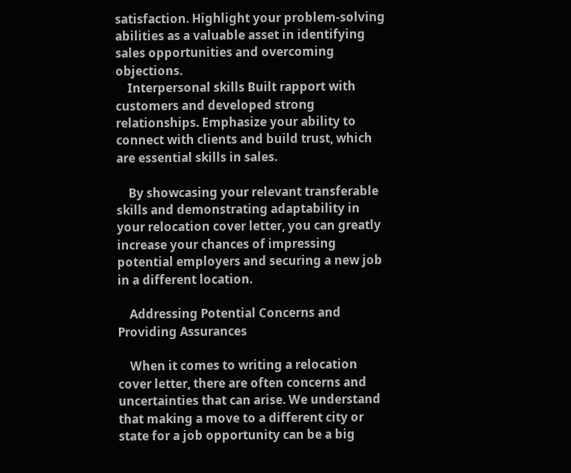satisfaction. Highlight your problem-solving abilities as a valuable asset in identifying sales opportunities and overcoming objections.
    Interpersonal skills Built rapport with customers and developed strong relationships. Emphasize your ability to connect with clients and build trust, which are essential skills in sales.

    By showcasing your relevant transferable skills and demonstrating adaptability in your relocation cover letter, you can greatly increase your chances of impressing potential employers and securing a new job in a different location.

    Addressing Potential Concerns and Providing Assurances

    When it comes to writing a relocation cover letter, there are often concerns and uncertainties that can arise. We understand that making a move to a different city or state for a job opportunity can be a big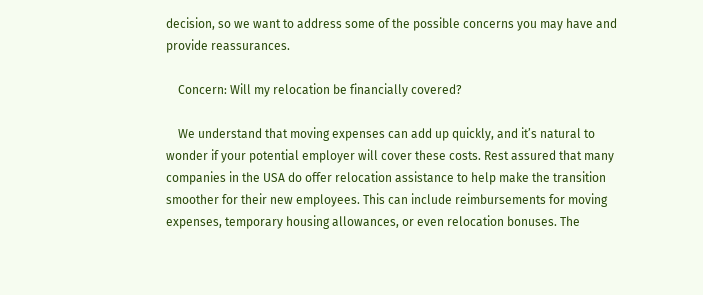decision, so we want to address some of the possible concerns you may have and provide reassurances.

    Concern: Will my relocation be financially covered?

    We understand that moving expenses can add up quickly, and it’s natural to wonder if your potential employer will cover these costs. Rest assured that many companies in the USA do offer relocation assistance to help make the transition smoother for their new employees. This can include reimbursements for moving expenses, temporary housing allowances, or even relocation bonuses. The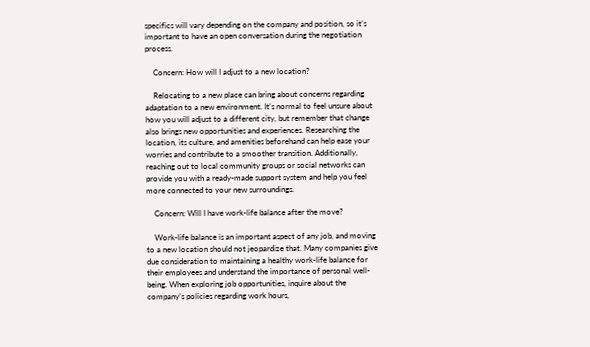specifics will vary depending on the company and position, so it’s important to have an open conversation during the negotiation process.

    Concern: How will I adjust to a new location?

    Relocating to a new place can bring about concerns regarding adaptation to a new environment. It’s normal to feel unsure about how you will adjust to a different city, but remember that change also brings new opportunities and experiences. Researching the location, its culture, and amenities beforehand can help ease your worries and contribute to a smoother transition. Additionally, reaching out to local community groups or social networks can provide you with a ready-made support system and help you feel more connected to your new surroundings.

    Concern: Will I have work-life balance after the move?

    Work-life balance is an important aspect of any job, and moving to a new location should not jeopardize that. Many companies give due consideration to maintaining a healthy work-life balance for their employees and understand the importance of personal well-being. When exploring job opportunities, inquire about the company’s policies regarding work hours,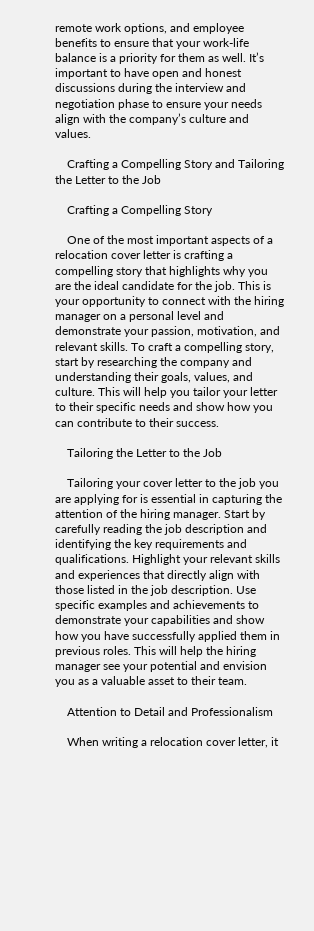remote work options, and employee benefits to ensure that your work-life balance is a priority for them as well. It’s important to have open and honest discussions during the interview and negotiation phase to ensure your needs align with the company’s culture and values.

    Crafting a Compelling Story and Tailoring the Letter to the Job

    Crafting a Compelling Story

    One of the most important aspects of a relocation cover letter is crafting a compelling story that highlights why you are the ideal candidate for the job. This is your opportunity to connect with the hiring manager on a personal level and demonstrate your passion, motivation, and relevant skills. To craft a compelling story, start by researching the company and understanding their goals, values, and culture. This will help you tailor your letter to their specific needs and show how you can contribute to their success.

    Tailoring the Letter to the Job

    Tailoring your cover letter to the job you are applying for is essential in capturing the attention of the hiring manager. Start by carefully reading the job description and identifying the key requirements and qualifications. Highlight your relevant skills and experiences that directly align with those listed in the job description. Use specific examples and achievements to demonstrate your capabilities and show how you have successfully applied them in previous roles. This will help the hiring manager see your potential and envision you as a valuable asset to their team.

    Attention to Detail and Professionalism

    When writing a relocation cover letter, it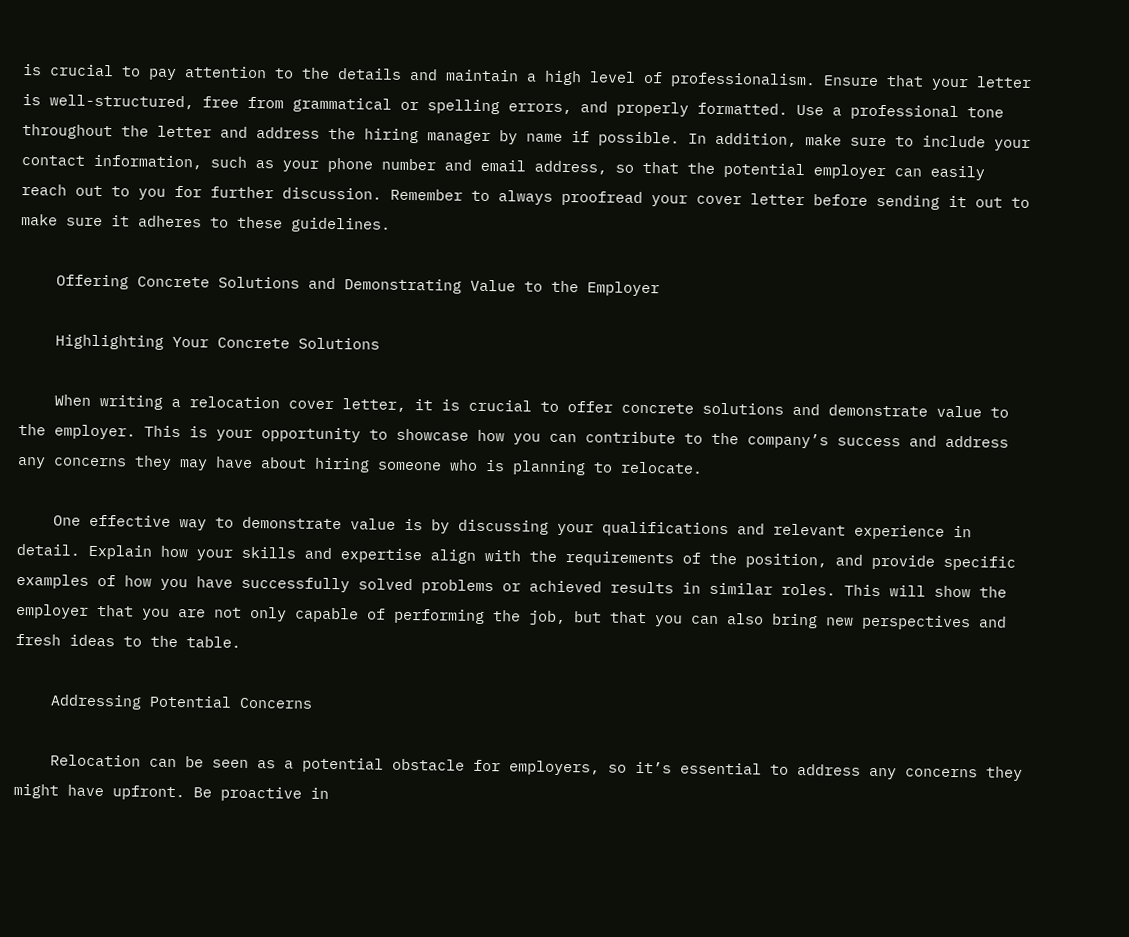is crucial to pay attention to the details and maintain a high level of professionalism. Ensure that your letter is well-structured, free from grammatical or spelling errors, and properly formatted. Use a professional tone throughout the letter and address the hiring manager by name if possible. In addition, make sure to include your contact information, such as your phone number and email address, so that the potential employer can easily reach out to you for further discussion. Remember to always proofread your cover letter before sending it out to make sure it adheres to these guidelines.

    Offering Concrete Solutions and Demonstrating Value to the Employer

    Highlighting Your Concrete Solutions

    When writing a relocation cover letter, it is crucial to offer concrete solutions and demonstrate value to the employer. This is your opportunity to showcase how you can contribute to the company’s success and address any concerns they may have about hiring someone who is planning to relocate.

    One effective way to demonstrate value is by discussing your qualifications and relevant experience in detail. Explain how your skills and expertise align with the requirements of the position, and provide specific examples of how you have successfully solved problems or achieved results in similar roles. This will show the employer that you are not only capable of performing the job, but that you can also bring new perspectives and fresh ideas to the table.

    Addressing Potential Concerns

    Relocation can be seen as a potential obstacle for employers, so it’s essential to address any concerns they might have upfront. Be proactive in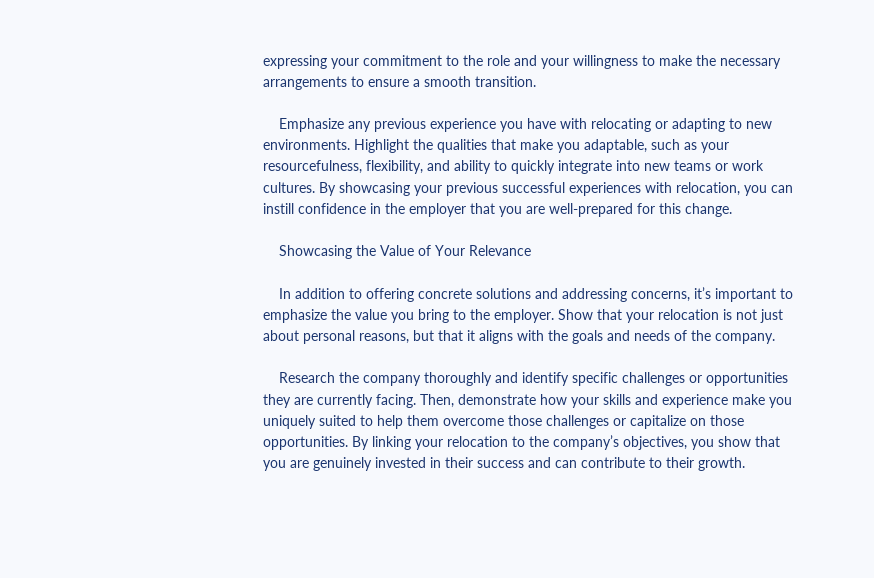expressing your commitment to the role and your willingness to make the necessary arrangements to ensure a smooth transition.

    Emphasize any previous experience you have with relocating or adapting to new environments. Highlight the qualities that make you adaptable, such as your resourcefulness, flexibility, and ability to quickly integrate into new teams or work cultures. By showcasing your previous successful experiences with relocation, you can instill confidence in the employer that you are well-prepared for this change.

    Showcasing the Value of Your Relevance

    In addition to offering concrete solutions and addressing concerns, it’s important to emphasize the value you bring to the employer. Show that your relocation is not just about personal reasons, but that it aligns with the goals and needs of the company.

    Research the company thoroughly and identify specific challenges or opportunities they are currently facing. Then, demonstrate how your skills and experience make you uniquely suited to help them overcome those challenges or capitalize on those opportunities. By linking your relocation to the company’s objectives, you show that you are genuinely invested in their success and can contribute to their growth.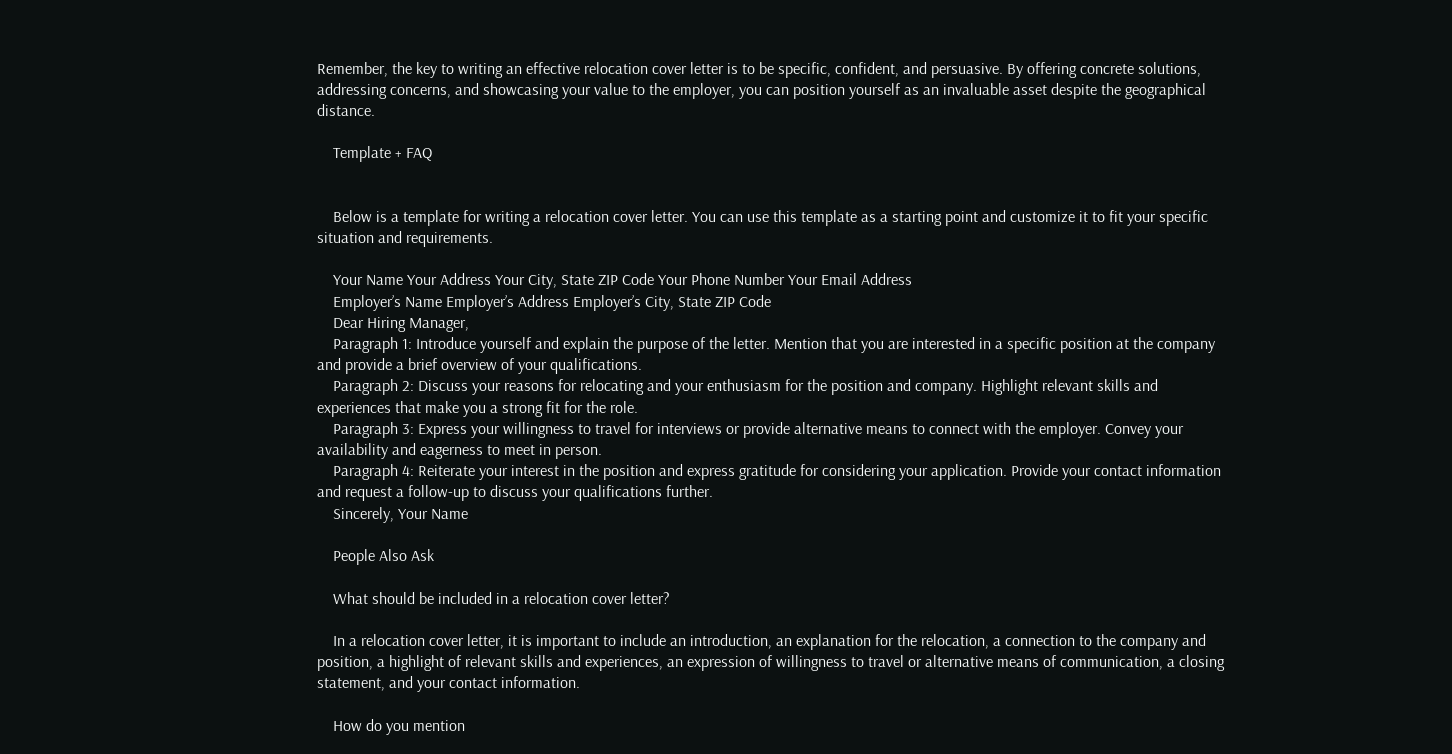Remember, the key to writing an effective relocation cover letter is to be specific, confident, and persuasive. By offering concrete solutions, addressing concerns, and showcasing your value to the employer, you can position yourself as an invaluable asset despite the geographical distance.

    Template + FAQ


    Below is a template for writing a relocation cover letter. You can use this template as a starting point and customize it to fit your specific situation and requirements.

    Your Name Your Address Your City, State ZIP Code Your Phone Number Your Email Address
    Employer’s Name Employer’s Address Employer’s City, State ZIP Code
    Dear Hiring Manager,
    Paragraph 1: Introduce yourself and explain the purpose of the letter. Mention that you are interested in a specific position at the company and provide a brief overview of your qualifications.
    Paragraph 2: Discuss your reasons for relocating and your enthusiasm for the position and company. Highlight relevant skills and experiences that make you a strong fit for the role.
    Paragraph 3: Express your willingness to travel for interviews or provide alternative means to connect with the employer. Convey your availability and eagerness to meet in person.
    Paragraph 4: Reiterate your interest in the position and express gratitude for considering your application. Provide your contact information and request a follow-up to discuss your qualifications further.
    Sincerely, Your Name

    People Also Ask

    What should be included in a relocation cover letter?

    In a relocation cover letter, it is important to include an introduction, an explanation for the relocation, a connection to the company and position, a highlight of relevant skills and experiences, an expression of willingness to travel or alternative means of communication, a closing statement, and your contact information.

    How do you mention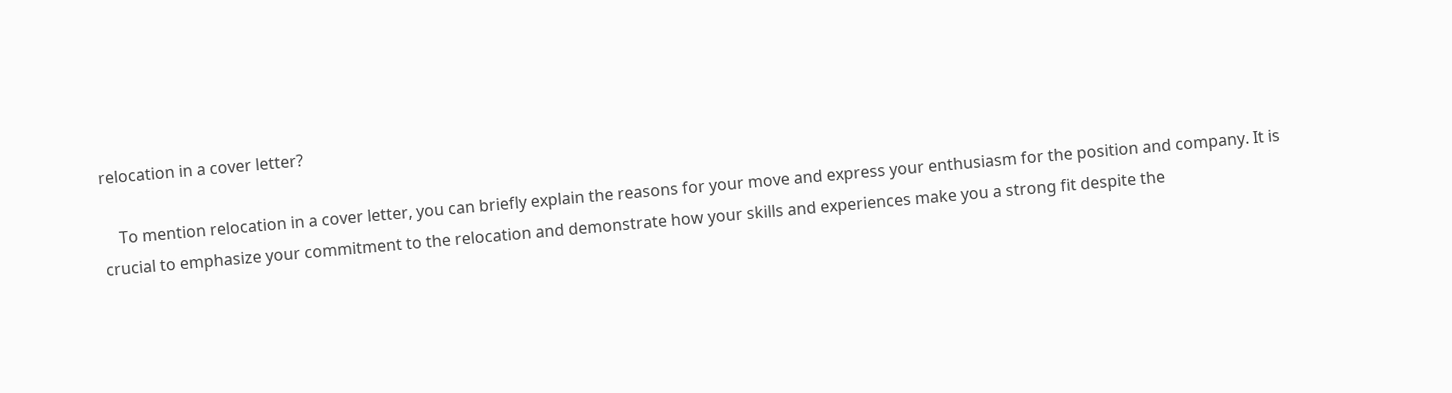relocation in a cover letter?

    To mention relocation in a cover letter, you can briefly explain the reasons for your move and express your enthusiasm for the position and company. It is crucial to emphasize your commitment to the relocation and demonstrate how your skills and experiences make you a strong fit despite the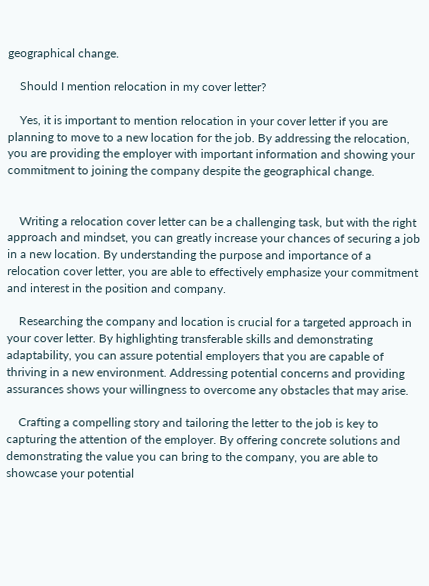geographical change.

    Should I mention relocation in my cover letter?

    Yes, it is important to mention relocation in your cover letter if you are planning to move to a new location for the job. By addressing the relocation, you are providing the employer with important information and showing your commitment to joining the company despite the geographical change.


    Writing a relocation cover letter can be a challenging task, but with the right approach and mindset, you can greatly increase your chances of securing a job in a new location. By understanding the purpose and importance of a relocation cover letter, you are able to effectively emphasize your commitment and interest in the position and company.

    Researching the company and location is crucial for a targeted approach in your cover letter. By highlighting transferable skills and demonstrating adaptability, you can assure potential employers that you are capable of thriving in a new environment. Addressing potential concerns and providing assurances shows your willingness to overcome any obstacles that may arise.

    Crafting a compelling story and tailoring the letter to the job is key to capturing the attention of the employer. By offering concrete solutions and demonstrating the value you can bring to the company, you are able to showcase your potential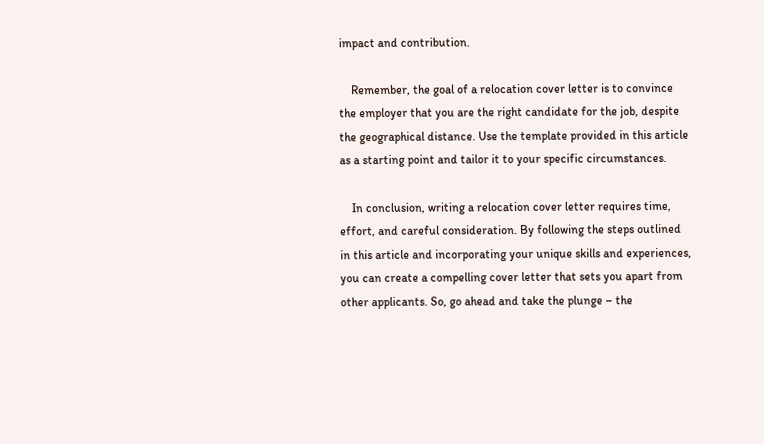impact and contribution.

    Remember, the goal of a relocation cover letter is to convince the employer that you are the right candidate for the job, despite the geographical distance. Use the template provided in this article as a starting point and tailor it to your specific circumstances.

    In conclusion, writing a relocation cover letter requires time, effort, and careful consideration. By following the steps outlined in this article and incorporating your unique skills and experiences, you can create a compelling cover letter that sets you apart from other applicants. So, go ahead and take the plunge – the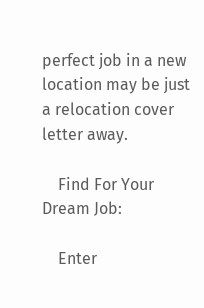perfect job in a new location may be just a relocation cover letter away.

    Find For Your Dream Job:

    Enter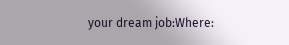your dream job:Where: